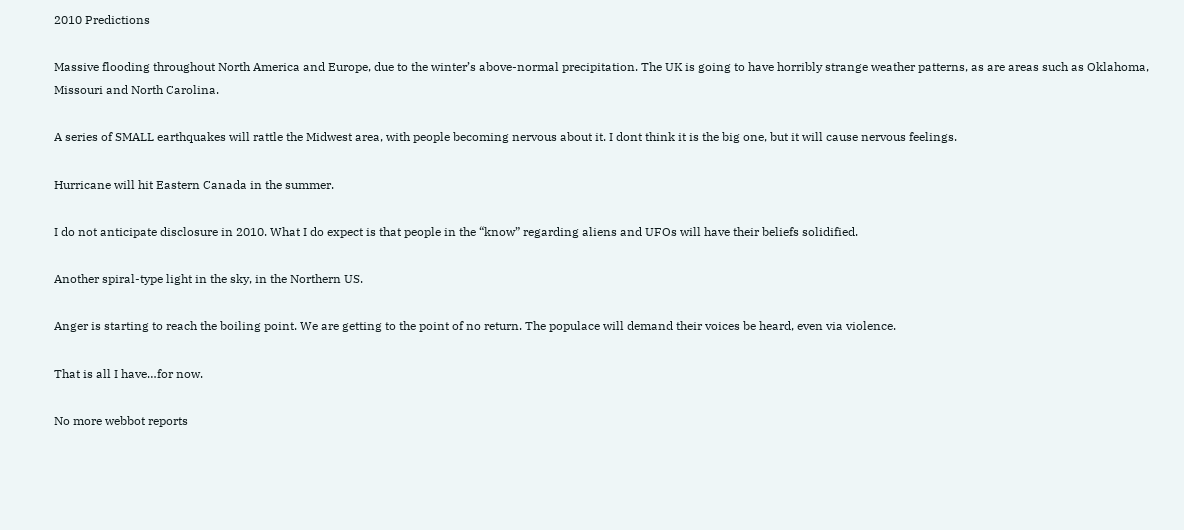2010 Predictions

Massive flooding throughout North America and Europe, due to the winter’s above-normal precipitation. The UK is going to have horribly strange weather patterns, as are areas such as Oklahoma, Missouri and North Carolina.

A series of SMALL earthquakes will rattle the Midwest area, with people becoming nervous about it. I dont think it is the big one, but it will cause nervous feelings.

Hurricane will hit Eastern Canada in the summer.

I do not anticipate disclosure in 2010. What I do expect is that people in the “know” regarding aliens and UFOs will have their beliefs solidified.

Another spiral-type light in the sky, in the Northern US.

Anger is starting to reach the boiling point. We are getting to the point of no return. The populace will demand their voices be heard, even via violence.

That is all I have…for now.

No more webbot reports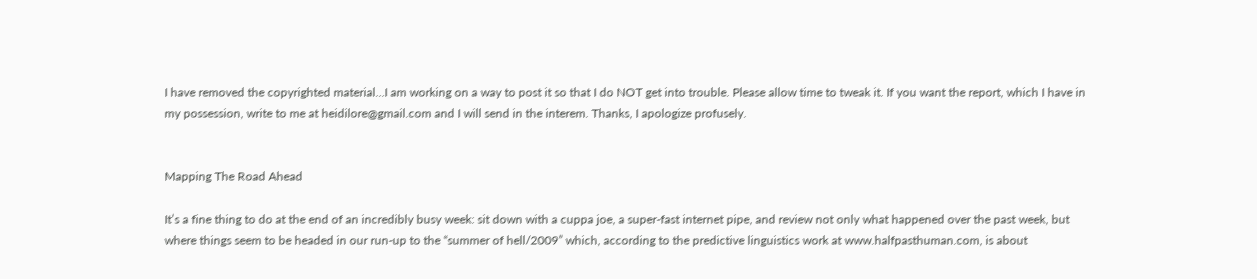I have removed the copyrighted material…I am working on a way to post it so that I do NOT get into trouble. Please allow time to tweak it. If you want the report, which I have in my possession, write to me at heidilore@gmail.com and I will send in the interem. Thanks, I apologize profusely.


Mapping The Road Ahead

It’s a fine thing to do at the end of an incredibly busy week: sit down with a cuppa joe, a super-fast internet pipe, and review not only what happened over the past week, but where things seem to be headed in our run-up to the “summer of hell/2009” which, according to the predictive linguistics work at www.halfpasthuman.com, is about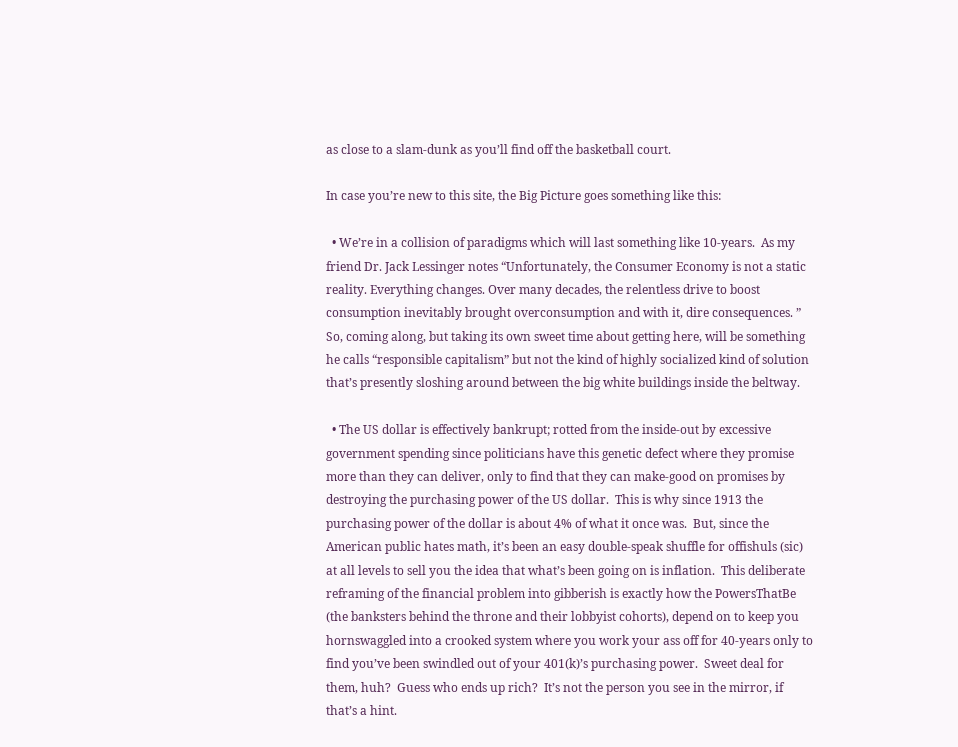as close to a slam-dunk as you’ll find off the basketball court.

In case you’re new to this site, the Big Picture goes something like this:

  • We’re in a collision of paradigms which will last something like 10-years.  As my friend Dr. Jack Lessinger notes “Unfortunately, the Consumer Economy is not a static reality. Everything changes. Over many decades, the relentless drive to boost consumption inevitably brought overconsumption and with it, dire consequences. ”  So, coming along, but taking its own sweet time about getting here, will be something he calls “responsible capitalism” but not the kind of highly socialized kind of solution that’s presently sloshing around between the big white buildings inside the beltway.

  • The US dollar is effectively bankrupt; rotted from the inside-out by excessive government spending since politicians have this genetic defect where they promise more than they can deliver, only to find that they can make-good on promises by destroying the purchasing power of the US dollar.  This is why since 1913 the purchasing power of the dollar is about 4% of what it once was.  But, since the American public hates math, it’s been an easy double-speak shuffle for offishuls (sic) at all levels to sell you the idea that what’s been going on is inflation.  This deliberate reframing of the financial problem into gibberish is exactly how the PowersThatBe (the banksters behind the throne and their lobbyist cohorts), depend on to keep you hornswaggled into a crooked system where you work your ass off for 40-years only to find you’ve been swindled out of your 401(k)’s purchasing power.  Sweet deal for them, huh?  Guess who ends up rich?  It’s not the person you see in the mirror, if that’s a hint.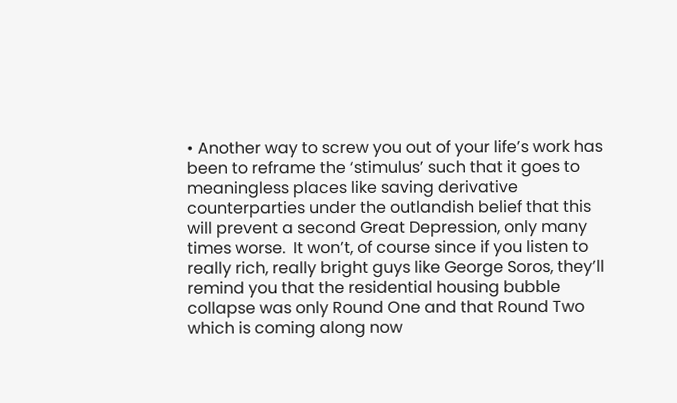• Another way to screw you out of your life’s work has been to reframe the ‘stimulus’ such that it goes to meaningless places like saving derivative counterparties under the outlandish belief that this will prevent a second Great Depression, only many times worse.  It won’t, of course since if you listen to really rich, really bright guys like George Soros, they’ll remind you that the residential housing bubble collapse was only Round One and that Round Two which is coming along now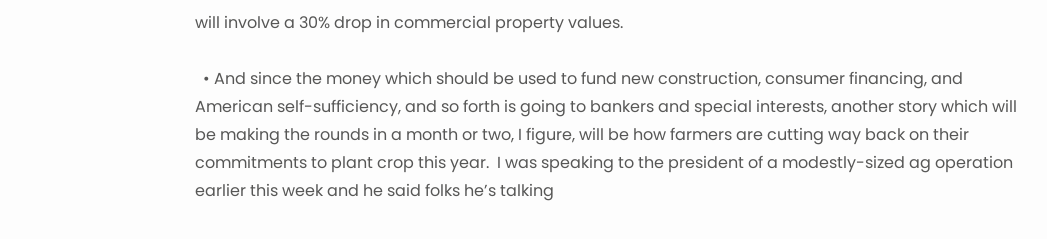will involve a 30% drop in commercial property values.

  • And since the money which should be used to fund new construction, consumer financing, and American self-sufficiency, and so forth is going to bankers and special interests, another story which will be making the rounds in a month or two, I figure, will be how farmers are cutting way back on their commitments to plant crop this year.  I was speaking to the president of a modestly-sized ag operation earlier this week and he said folks he’s talking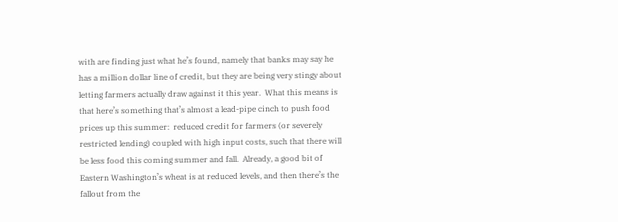with are finding just what he’s found, namely that banks may say he has a million dollar line of credit, but they are being very stingy about letting farmers actually draw against it this year.  What this means is that here’s something that’s almost a lead-pipe cinch to push food prices up this summer:  reduced credit for farmers (or severely restricted lending) coupled with high input costs, such that there will be less food this coming summer and fall.  Already, a good bit of Eastern Washington’s wheat is at reduced levels, and then there’s the fallout from the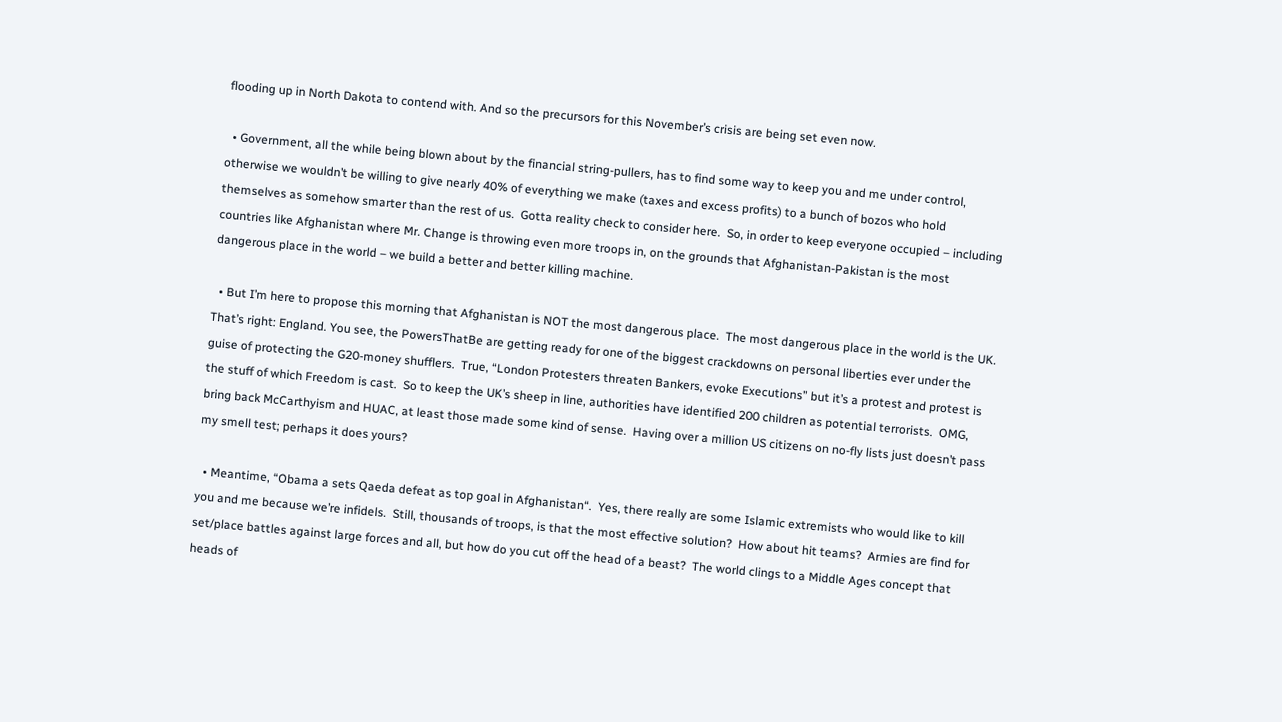flooding up in North Dakota to contend with. And so the precursors for this November’s crisis are being set even now.

  • Government, all the while being blown about by the financial string-pullers, has to find some way to keep you and me under control, otherwise we wouldn’t be willing to give nearly 40% of everything we make (taxes and excess profits) to a bunch of bozos who hold themselves as somehow smarter than the rest of us.  Gotta reality check to consider here.  So, in order to keep everyone occupied – including countries like Afghanistan where Mr. Change is throwing even more troops in, on the grounds that Afghanistan-Pakistan is the most dangerous place in the world – we build a better and better killing machine.

  • But I’m here to propose this morning that Afghanistan is NOT the most dangerous place.  The most dangerous place in the world is the UK.  That’s right: England. You see, the PowersThatBe are getting ready for one of the biggest crackdowns on personal liberties ever under the guise of protecting the G20-money shufflers.  True, “London Protesters threaten Bankers, evoke Executions” but it’s a protest and protest is the stuff of which Freedom is cast.  So to keep the UK’s sheep in line, authorities have identified 200 children as potential terrorists.  OMG, bring back McCarthyism and HUAC, at least those made some kind of sense.  Having over a million US citizens on no-fly lists just doesn’t pass my smell test; perhaps it does yours?

  • Meantime, “Obama a sets Qaeda defeat as top goal in Afghanistan“.  Yes, there really are some Islamic extremists who would like to kill you and me because we’re infidels.  Still, thousands of troops, is that the most effective solution?  How about hit teams?  Armies are find for set/place battles against large forces and all, but how do you cut off the head of a beast?  The world clings to a Middle Ages concept that heads of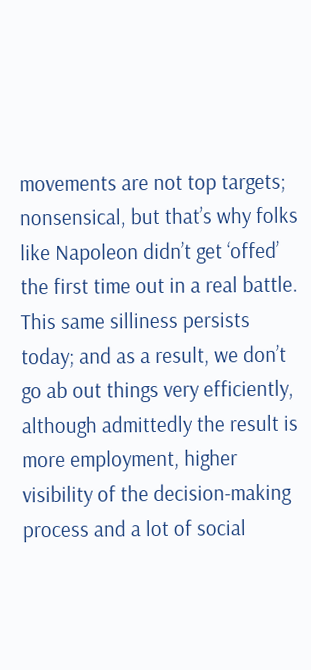movements are not top targets; nonsensical, but that’s why folks like Napoleon didn’t get ‘offed’ the first time out in a real battle.  This same silliness persists today; and as a result, we don’t go ab out things very efficiently, although admittedly the result is more employment, higher visibility of the decision-making process and a lot of social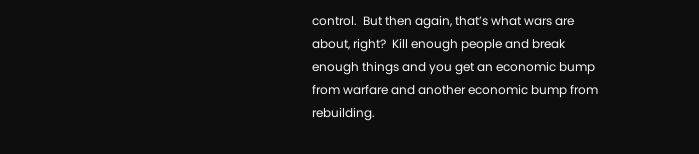control.  But then again, that’s what wars are about, right?  Kill enough people and break enough things and you get an economic bump from warfare and another economic bump from rebuilding.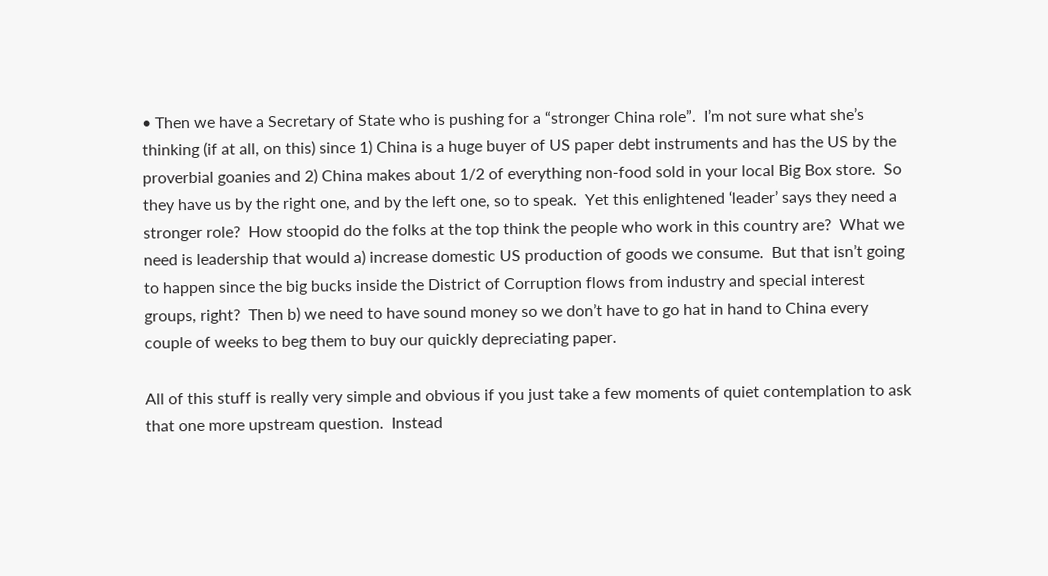• Then we have a Secretary of State who is pushing for a “stronger China role”.  I’m not sure what she’s thinking (if at all, on this) since 1) China is a huge buyer of US paper debt instruments and has the US by the proverbial goanies and 2) China makes about 1/2 of everything non-food sold in your local Big Box store.  So they have us by the right one, and by the left one, so to speak.  Yet this enlightened ‘leader’ says they need a stronger role?  How stoopid do the folks at the top think the people who work in this country are?  What we need is leadership that would a) increase domestic US production of goods we consume.  But that isn’t going to happen since the big bucks inside the District of Corruption flows from industry and special interest groups, right?  Then b) we need to have sound money so we don’t have to go hat in hand to China every couple of weeks to beg them to buy our quickly depreciating paper.

All of this stuff is really very simple and obvious if you just take a few moments of quiet contemplation to ask that one more upstream question.  Instead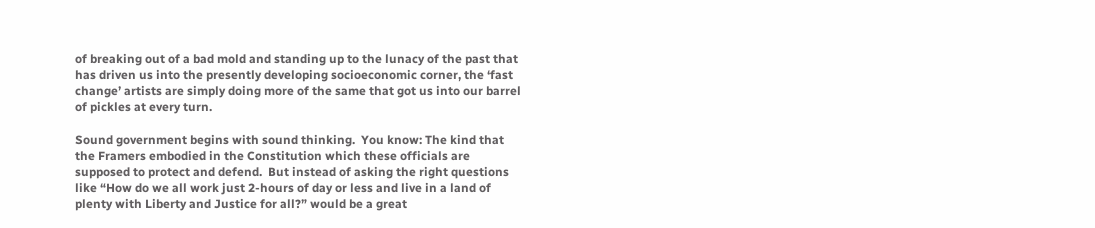of breaking out of a bad mold and standing up to the lunacy of the past that has driven us into the presently developing socioeconomic corner, the ‘fast change’ artists are simply doing more of the same that got us into our barrel of pickles at every turn.

Sound government begins with sound thinking.  You know: The kind that the Framers embodied in the Constitution which these officials are supposed to protect and defend.  But instead of asking the right questions  like “How do we all work just 2-hours of day or less and live in a land of plenty with Liberty and Justice for all?” would be a great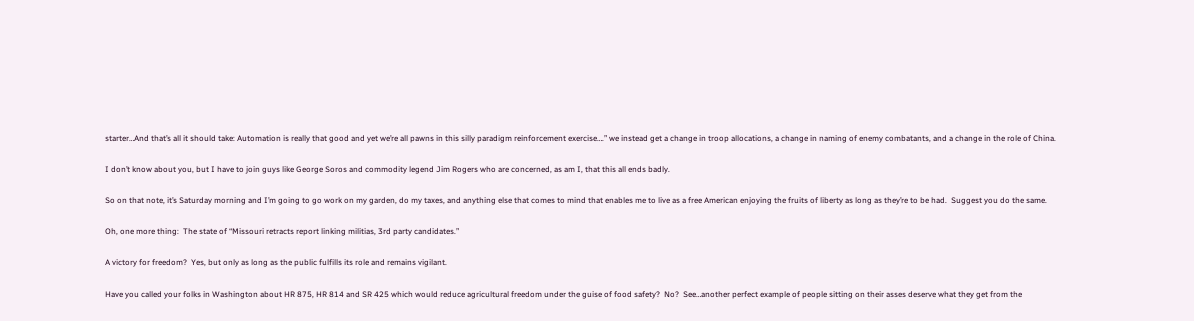starter…And that’s all it should take: Automation is really that good and yet we’re all pawns in this silly paradigm reinforcement exercise….” we instead get a change in troop allocations, a change in naming of enemy combatants, and a change in the role of China.

I don’t know about you, but I have to join guys like George Soros and commodity legend Jim Rogers who are concerned, as am I, that this all ends badly.

So on that note, it’s Saturday morning and I’m going to go work on my garden, do my taxes, and anything else that comes to mind that enables me to live as a free American enjoying the fruits of liberty as long as they’re to be had.  Suggest you do the same.

Oh, one more thing:  The state of “Missouri retracts report linking militias, 3rd party candidates.”

A victory for freedom?  Yes, but only as long as the public fulfills its role and remains vigilant.

Have you called your folks in Washington about HR 875, HR 814 and SR 425 which would reduce agricultural freedom under the guise of food safety?  No?  See…another perfect example of people sitting on their asses deserve what they get from the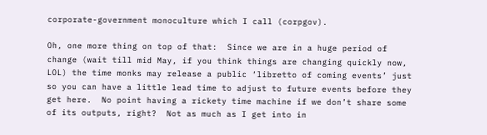corporate-government monoculture which I call (corpgov).

Oh, one more thing on top of that:  Since we are in a huge period of change (wait till mid May, if you think things are changing quickly now, LOL) the time monks may release a public ‘libretto of coming events’ just so you can have a little lead time to adjust to future events before they get here.  No point having a rickety time machine if we don’t share some of its outputs, right?  Not as much as I get into in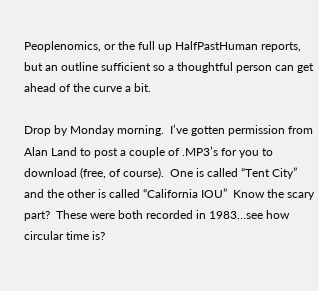Peoplenomics, or the full up HalfPastHuman reports, but an outline sufficient so a thoughtful person can get ahead of the curve a bit.

Drop by Monday morning.  I’ve gotten permission from Alan Land to post a couple of .MP3’s for you to download (free, of course).  One is called “Tent City” and the other is called “California IOU”  Know the scary part?  These were both recorded in 1983…see how circular time is?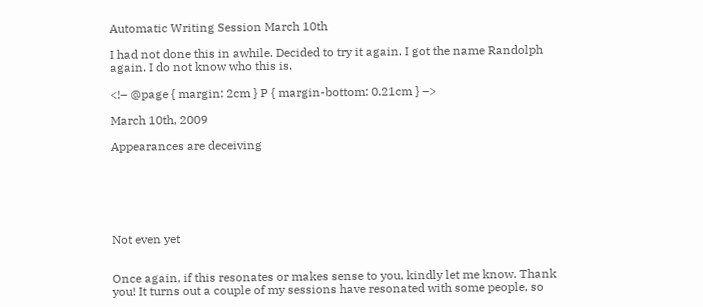Automatic Writing Session March 10th

I had not done this in awhile. Decided to try it again. I got the name Randolph again. I do not know who this is.

<!– @page { margin: 2cm } P { margin-bottom: 0.21cm } –>

March 10th, 2009

Appearances are deceiving






Not even yet


Once again, if this resonates or makes sense to you, kindly let me know. Thank you! It turns out a couple of my sessions have resonated with some people, so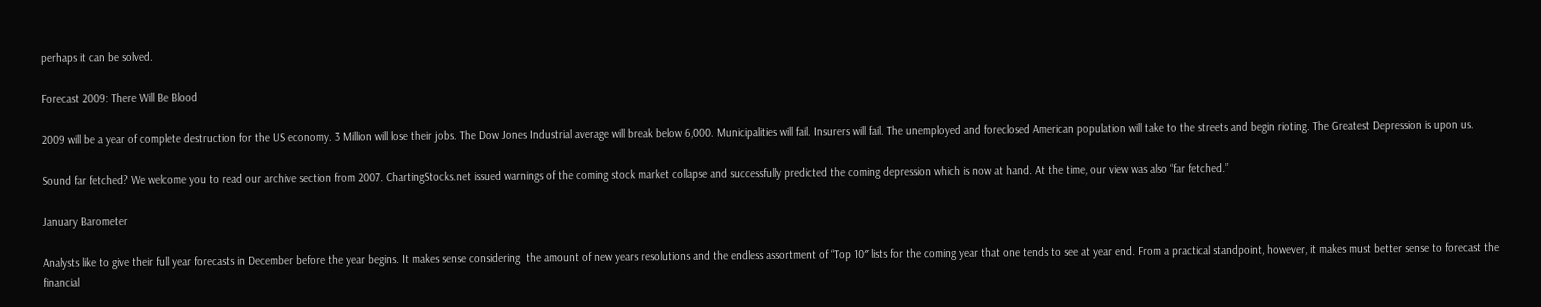perhaps it can be solved.

Forecast 2009: There Will Be Blood

2009 will be a year of complete destruction for the US economy. 3 Million will lose their jobs. The Dow Jones Industrial average will break below 6,000. Municipalities will fail. Insurers will fail. The unemployed and foreclosed American population will take to the streets and begin rioting. The Greatest Depression is upon us.

Sound far fetched? We welcome you to read our archive section from 2007. ChartingStocks.net issued warnings of the coming stock market collapse and successfully predicted the coming depression which is now at hand. At the time, our view was also “far fetched.”

January Barometer

Analysts like to give their full year forecasts in December before the year begins. It makes sense considering  the amount of new years resolutions and the endless assortment of “Top 10″ lists for the coming year that one tends to see at year end. From a practical standpoint, however, it makes must better sense to forecast the financial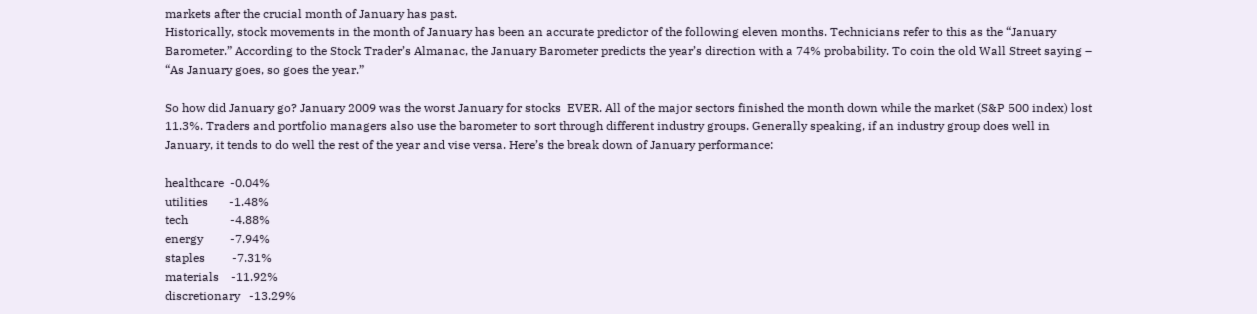markets after the crucial month of January has past.
Historically, stock movements in the month of January has been an accurate predictor of the following eleven months. Technicians refer to this as the “January Barometer.” According to the Stock Trader’s Almanac, the January Barometer predicts the year’s direction with a 74% probability. To coin the old Wall Street saying – “As January goes, so goes the year.”

So how did January go? January 2009 was the worst January for stocks  EVER. All of the major sectors finished the month down while the market (S&P 500 index) lost 11.3%. Traders and portfolio managers also use the barometer to sort through different industry groups. Generally speaking, if an industry group does well in January, it tends to do well the rest of the year and vise versa. Here’s the break down of January performance:

healthcare  -0.04%
utilities       -1.48%
tech              -4.88%
energy         -7.94%
staples         -7.31%
materials    -11.92%
discretionary   -13.29%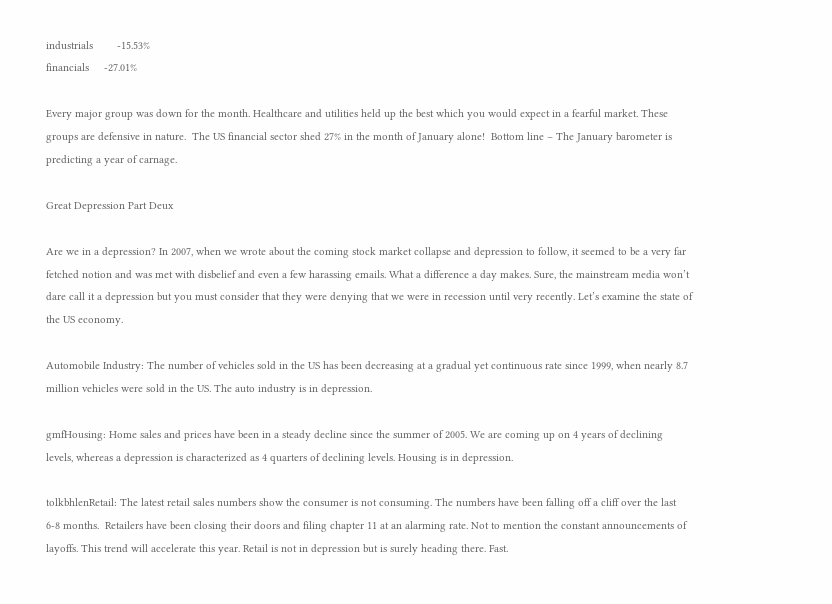industrials        -15.53%
financials     -27.01%

Every major group was down for the month. Healthcare and utilities held up the best which you would expect in a fearful market. These groups are defensive in nature.  The US financial sector shed 27% in the month of January alone!  Bottom line – The January barometer is predicting a year of carnage.

Great Depression Part Deux

Are we in a depression? In 2007, when we wrote about the coming stock market collapse and depression to follow, it seemed to be a very far fetched notion and was met with disbelief and even a few harassing emails. What a difference a day makes. Sure, the mainstream media won’t dare call it a depression but you must consider that they were denying that we were in recession until very recently. Let’s examine the state of the US economy.

Automobile Industry: The number of vehicles sold in the US has been decreasing at a gradual yet continuous rate since 1999, when nearly 8.7 million vehicles were sold in the US. The auto industry is in depression.

gmfHousing: Home sales and prices have been in a steady decline since the summer of 2005. We are coming up on 4 years of declining levels, whereas a depression is characterized as 4 quarters of declining levels. Housing is in depression.

tolkbhlenRetail: The latest retail sales numbers show the consumer is not consuming. The numbers have been falling off a cliff over the last 6-8 months.  Retailers have been closing their doors and filing chapter 11 at an alarming rate. Not to mention the constant announcements of layoffs. This trend will accelerate this year. Retail is not in depression but is surely heading there. Fast.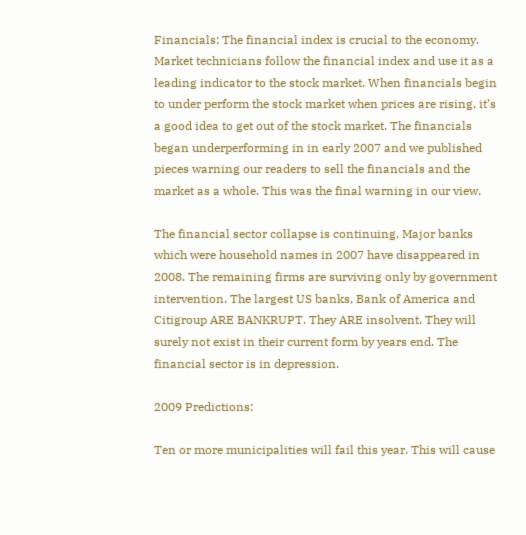Financials: The financial index is crucial to the economy. Market technicians follow the financial index and use it as a leading indicator to the stock market. When financials begin to under perform the stock market when prices are rising, it’s a good idea to get out of the stock market. The financials began underperforming in in early 2007 and we published  pieces warning our readers to sell the financials and the market as a whole. This was the final warning in our view.

The financial sector collapse is continuing. Major banks which were household names in 2007 have disappeared in 2008. The remaining firms are surviving only by government intervention. The largest US banks, Bank of America and Citigroup ARE BANKRUPT. They ARE insolvent. They will surely not exist in their current form by years end. The financial sector is in depression.

2009 Predictions:

Ten or more municipalities will fail this year. This will cause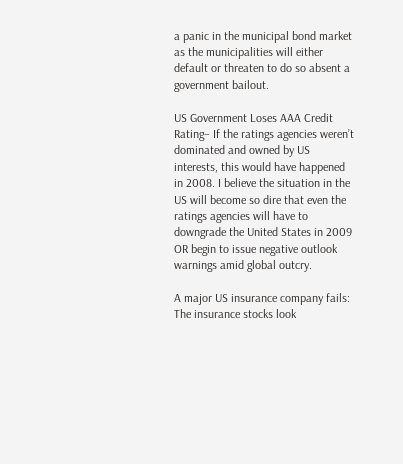a panic in the municipal bond market as the municipalities will either default or threaten to do so absent a government bailout.

US Government Loses AAA Credit Rating– If the ratings agencies weren’t dominated and owned by US interests, this would have happened in 2008. I believe the situation in the US will become so dire that even the ratings agencies will have to downgrade the United States in 2009 OR begin to issue negative outlook warnings amid global outcry.

A major US insurance company fails: The insurance stocks look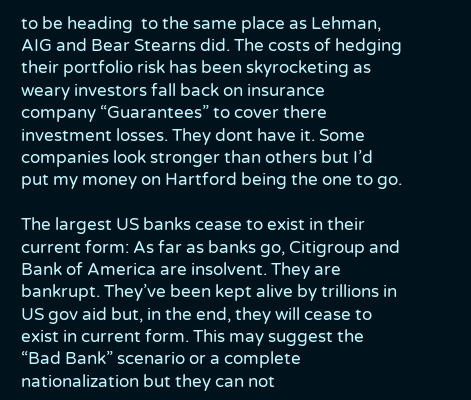to be heading  to the same place as Lehman, AIG and Bear Stearns did. The costs of hedging their portfolio risk has been skyrocketing as weary investors fall back on insurance company “Guarantees” to cover there investment losses. They dont have it. Some companies look stronger than others but I’d put my money on Hartford being the one to go.

The largest US banks cease to exist in their current form: As far as banks go, Citigroup and Bank of America are insolvent. They are bankrupt. They’ve been kept alive by trillions in US gov aid but, in the end, they will cease to exist in current form. This may suggest the “Bad Bank” scenario or a complete nationalization but they can not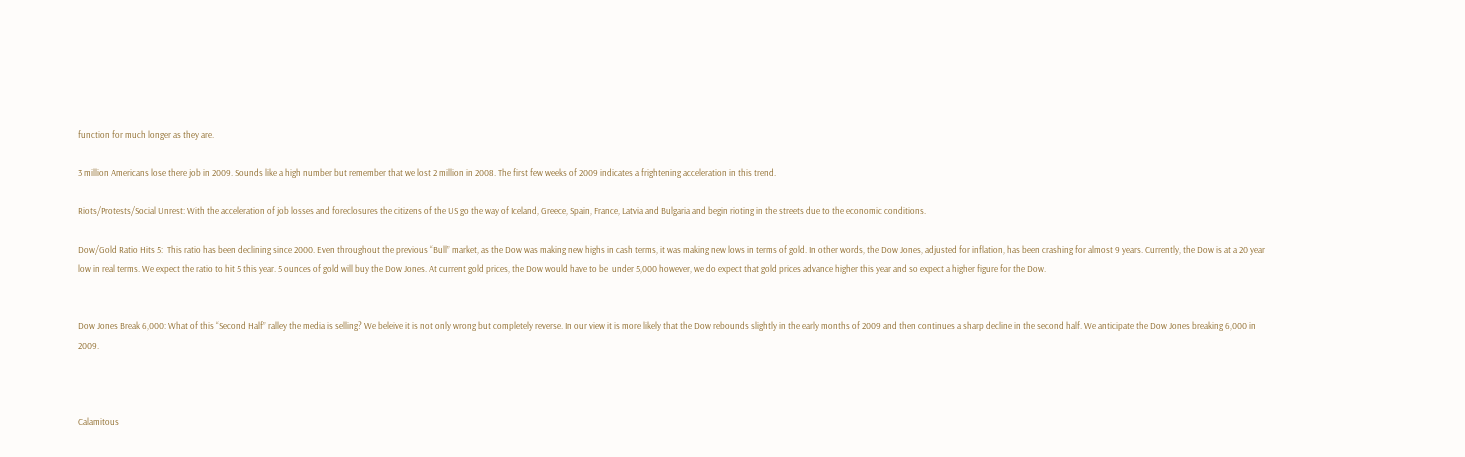function for much longer as they are.

3 million Americans lose there job in 2009. Sounds like a high number but remember that we lost 2 million in 2008. The first few weeks of 2009 indicates a frightening acceleration in this trend.

Riots/Protests/Social Unrest: With the acceleration of job losses and foreclosures the citizens of the US go the way of Iceland, Greece, Spain, France, Latvia and Bulgaria and begin rioting in the streets due to the economic conditions.

Dow/Gold Ratio Hits 5:  This ratio has been declining since 2000. Even throughout the previous “Bull” market, as the Dow was making new highs in cash terms, it was making new lows in terms of gold. In other words, the Dow Jones, adjusted for inflation, has been crashing for almost 9 years. Currently, the Dow is at a 20 year low in real terms. We expect the ratio to hit 5 this year. 5 ounces of gold will buy the Dow Jones. At current gold prices, the Dow would have to be  under 5,000 however, we do expect that gold prices advance higher this year and so expect a higher figure for the Dow.


Dow Jones Break 6,000: What of this “Second Half” ralley the media is selling? We beleive it is not only wrong but completely reverse. In our view it is more likely that the Dow rebounds slightly in the early months of 2009 and then continues a sharp decline in the second half. We anticipate the Dow Jones breaking 6,000 in 2009.



Calamitous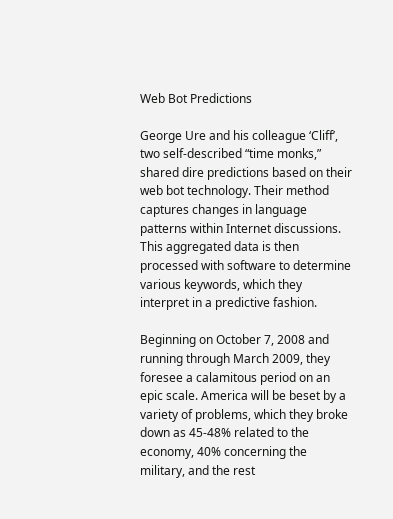Web Bot Predictions

George Ure and his colleague ‘Cliff’, two self-described “time monks,” shared dire predictions based on their web bot technology. Their method captures changes in language patterns within Internet discussions. This aggregated data is then processed with software to determine various keywords, which they interpret in a predictive fashion.

Beginning on October 7, 2008 and running through March 2009, they foresee a calamitous period on an epic scale. America will be beset by a variety of problems, which they broke down as 45-48% related to the economy, 40% concerning the military, and the rest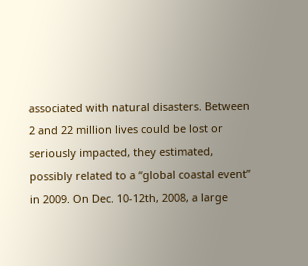associated with natural disasters. Between 2 and 22 million lives could be lost or seriously impacted, they estimated, possibly related to a “global coastal event” in 2009. On Dec. 10-12th, 2008, a large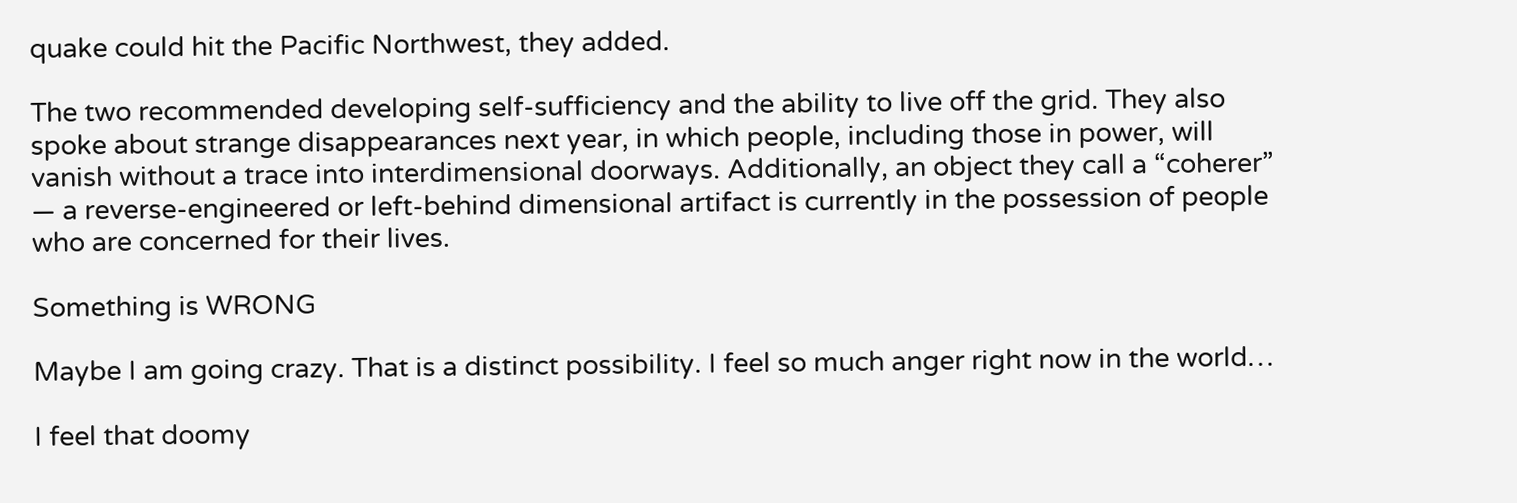quake could hit the Pacific Northwest, they added.

The two recommended developing self-sufficiency and the ability to live off the grid. They also spoke about strange disappearances next year, in which people, including those in power, will vanish without a trace into interdimensional doorways. Additionally, an object they call a “coherer” — a reverse-engineered or left-behind dimensional artifact is currently in the possession of people who are concerned for their lives.

Something is WRONG

Maybe I am going crazy. That is a distinct possibility. I feel so much anger right now in the world…

I feel that doomy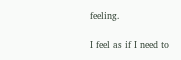feeling.

I feel as if I need to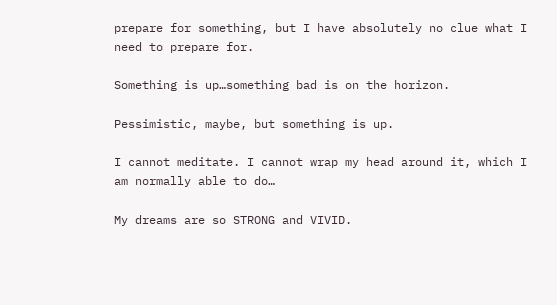prepare for something, but I have absolutely no clue what I need to prepare for.

Something is up…something bad is on the horizon.

Pessimistic, maybe, but something is up.

I cannot meditate. I cannot wrap my head around it, which I am normally able to do…

My dreams are so STRONG and VIVID.